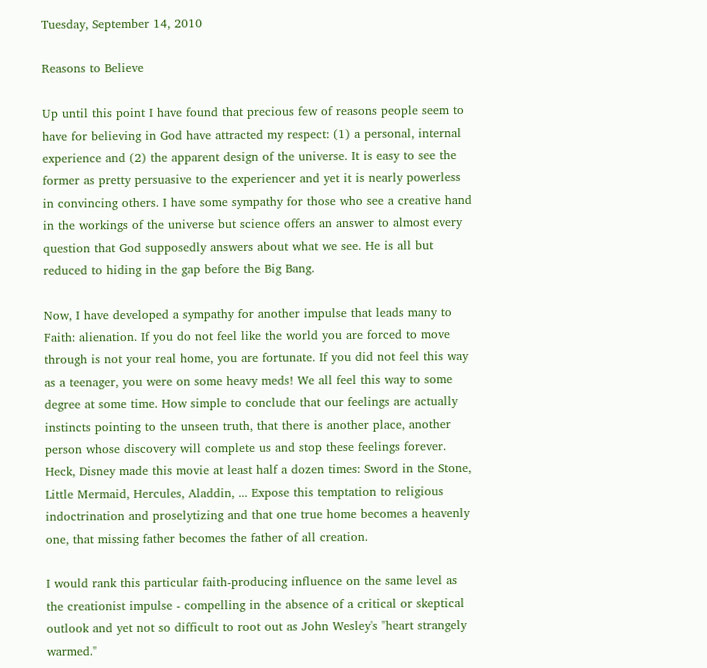Tuesday, September 14, 2010

Reasons to Believe

Up until this point I have found that precious few of reasons people seem to have for believing in God have attracted my respect: (1) a personal, internal experience and (2) the apparent design of the universe. It is easy to see the former as pretty persuasive to the experiencer and yet it is nearly powerless in convincing others. I have some sympathy for those who see a creative hand in the workings of the universe but science offers an answer to almost every question that God supposedly answers about what we see. He is all but reduced to hiding in the gap before the Big Bang.

Now, I have developed a sympathy for another impulse that leads many to Faith: alienation. If you do not feel like the world you are forced to move through is not your real home, you are fortunate. If you did not feel this way as a teenager, you were on some heavy meds! We all feel this way to some degree at some time. How simple to conclude that our feelings are actually instincts pointing to the unseen truth, that there is another place, another person whose discovery will complete us and stop these feelings forever. Heck, Disney made this movie at least half a dozen times: Sword in the Stone, Little Mermaid, Hercules, Aladdin, ... Expose this temptation to religious indoctrination and proselytizing and that one true home becomes a heavenly one, that missing father becomes the father of all creation.

I would rank this particular faith-producing influence on the same level as the creationist impulse - compelling in the absence of a critical or skeptical outlook and yet not so difficult to root out as John Wesley's "heart strangely warmed."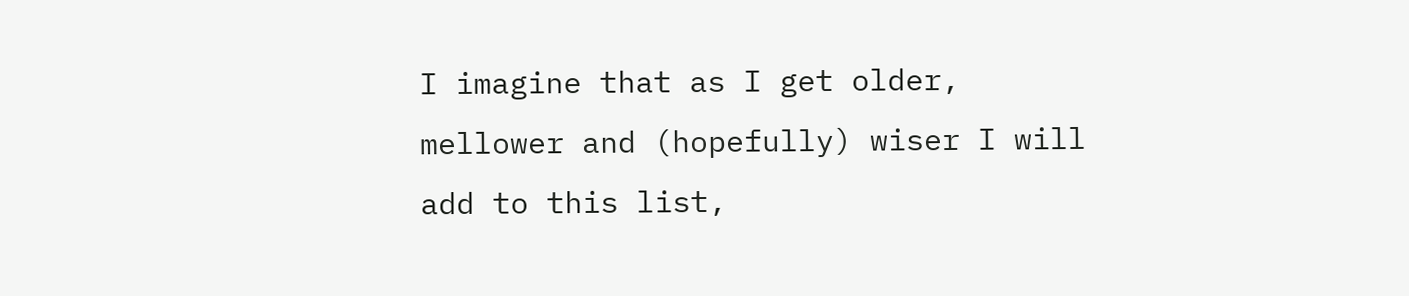I imagine that as I get older, mellower and (hopefully) wiser I will add to this list,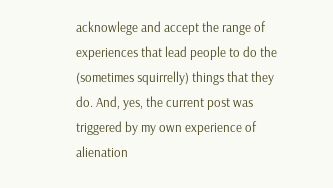acknowlege and accept the range of experiences that lead people to do the (sometimes squirrelly) things that they do. And, yes, the current post was triggered by my own experience of alienation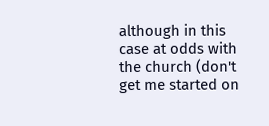although in this case at odds with the church (don't get me started on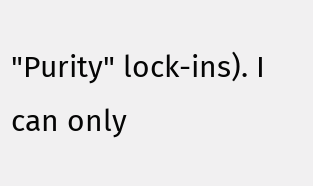"Purity" lock-ins). I can only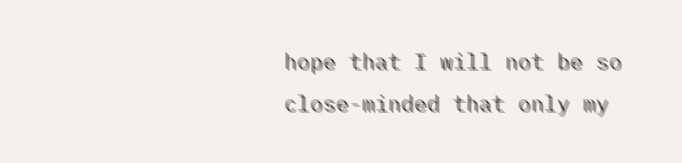hope that I will not be so close-minded that only my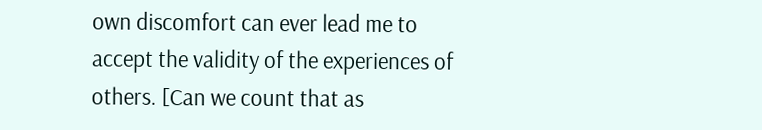own discomfort can ever lead me to accept the validity of the experiences of others. [Can we count that as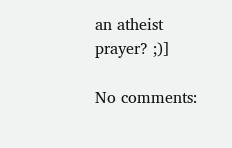an atheist prayer? ;)]

No comments: